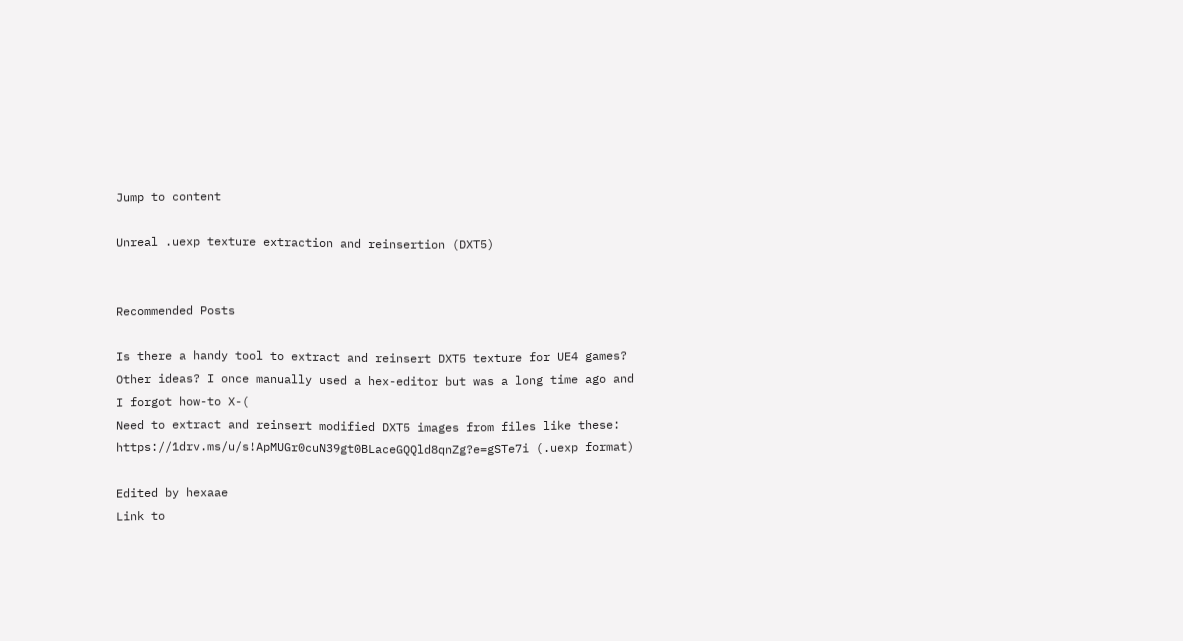Jump to content

Unreal .uexp texture extraction and reinsertion (DXT5)


Recommended Posts

Is there a handy tool to extract and reinsert DXT5 texture for UE4 games? Other ideas? I once manually used a hex-editor but was a long time ago and I forgot how-to X-(
Need to extract and reinsert modified DXT5 images from files like these: https://1drv.ms/u/s!ApMUGr0cuN39gt0BLaceGQQld8qnZg?e=gSTe7i (.uexp format)

Edited by hexaae
Link to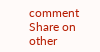comment
Share on other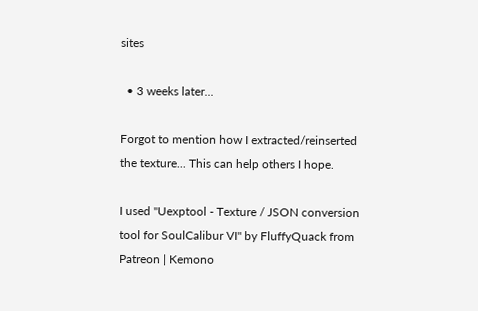sites

  • 3 weeks later...

Forgot to mention how I extracted/reinserted the texture... This can help others I hope.

I used "Uexptool - Texture / JSON conversion tool for SoulCalibur VI" by FluffyQuack from Patreon | Kemono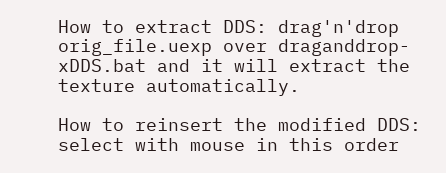How to extract DDS: drag'n'drop orig_file.uexp over draganddrop-xDDS.bat and it will extract the texture automatically.

How to reinsert the modified DDS: select with mouse in this order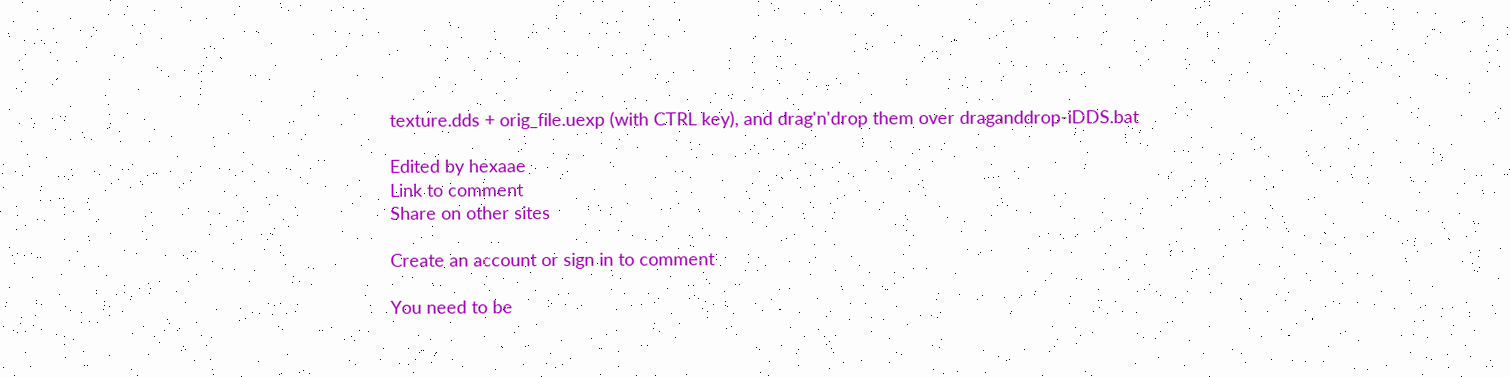texture.dds + orig_file.uexp (with CTRL key), and drag'n'drop them over draganddrop-iDDS.bat

Edited by hexaae
Link to comment
Share on other sites

Create an account or sign in to comment

You need to be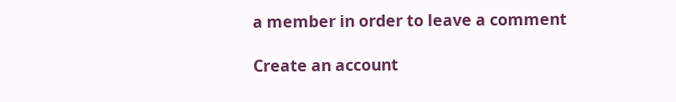a member in order to leave a comment

Create an account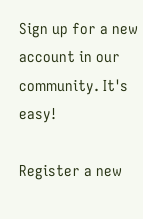Sign up for a new account in our community. It's easy!

Register a new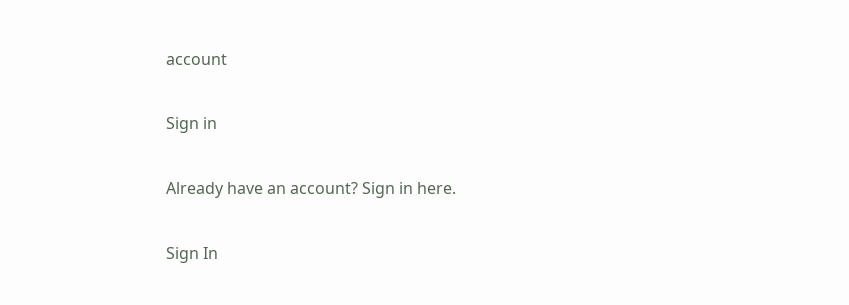account

Sign in

Already have an account? Sign in here.

Sign In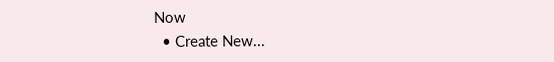Now
  • Create New...